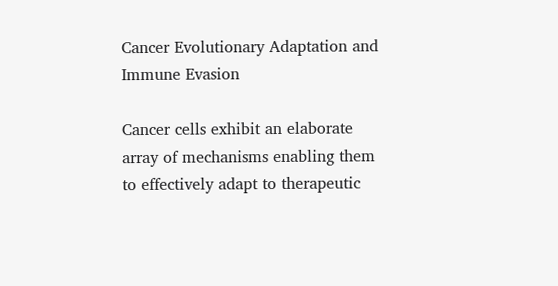Cancer Evolutionary Adaptation and Immune Evasion

Cancer cells exhibit an elaborate array of mechanisms enabling them to effectively adapt to therapeutic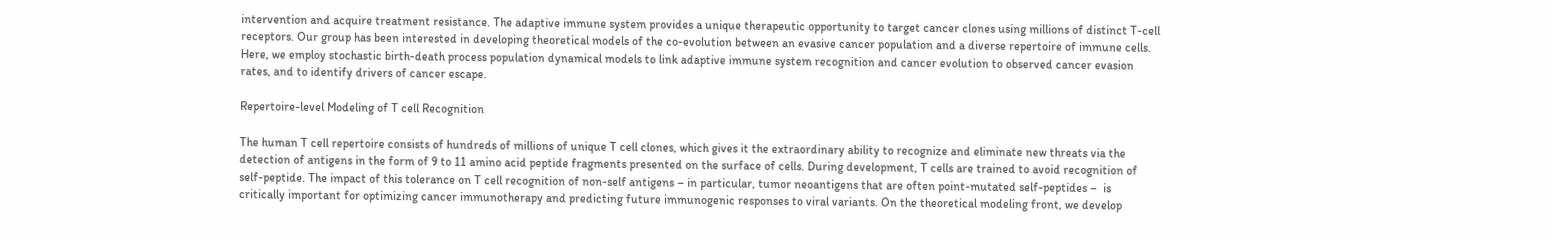intervention and acquire treatment resistance. The adaptive immune system provides a unique therapeutic opportunity to target cancer clones using millions of distinct T-cell receptors. Our group has been interested in developing theoretical models of the co-evolution between an evasive cancer population and a diverse repertoire of immune cells. Here, we employ stochastic birth-death process population dynamical models to link adaptive immune system recognition and cancer evolution to observed cancer evasion rates, and to identify drivers of cancer escape.

Repertoire-level Modeling of T cell Recognition

The human T cell repertoire consists of hundreds of millions of unique T cell clones, which gives it the extraordinary ability to recognize and eliminate new threats via the detection of antigens in the form of 9 to 11 amino acid peptide fragments presented on the surface of cells. During development, T cells are trained to avoid recognition of self-peptide. The impact of this tolerance on T cell recognition of non-self antigens – in particular, tumor neoantigens that are often point-mutated self-peptides –  is critically important for optimizing cancer immunotherapy and predicting future immunogenic responses to viral variants. On the theoretical modeling front, we develop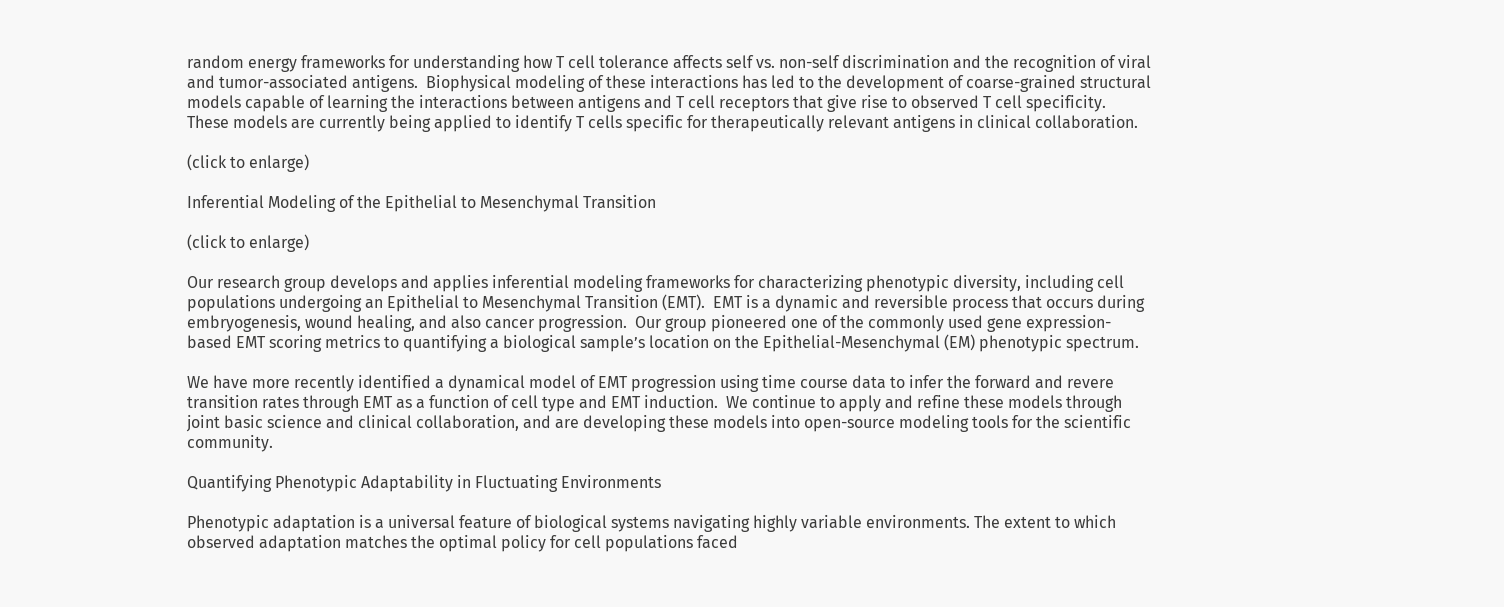random energy frameworks for understanding how T cell tolerance affects self vs. non-self discrimination and the recognition of viral and tumor-associated antigens.  Biophysical modeling of these interactions has led to the development of coarse-grained structural models capable of learning the interactions between antigens and T cell receptors that give rise to observed T cell specificity.  These models are currently being applied to identify T cells specific for therapeutically relevant antigens in clinical collaboration.

(click to enlarge)

Inferential Modeling of the Epithelial to Mesenchymal Transition

(click to enlarge)

Our research group develops and applies inferential modeling frameworks for characterizing phenotypic diversity, including cell populations undergoing an Epithelial to Mesenchymal Transition (EMT).  EMT is a dynamic and reversible process that occurs during embryogenesis, wound healing, and also cancer progression.  Our group pioneered one of the commonly used gene expression-based EMT scoring metrics to quantifying a biological sample’s location on the Epithelial-Mesenchymal (EM) phenotypic spectrum.

We have more recently identified a dynamical model of EMT progression using time course data to infer the forward and revere transition rates through EMT as a function of cell type and EMT induction.  We continue to apply and refine these models through joint basic science and clinical collaboration, and are developing these models into open-source modeling tools for the scientific community.

Quantifying Phenotypic Adaptability in Fluctuating Environments

Phenotypic adaptation is a universal feature of biological systems navigating highly variable environments. The extent to which observed adaptation matches the optimal policy for cell populations faced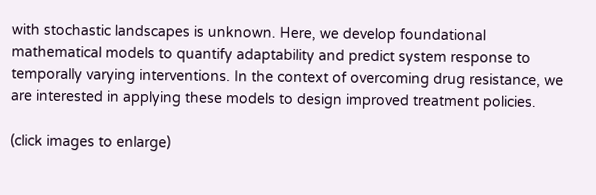with stochastic landscapes is unknown. Here, we develop foundational mathematical models to quantify adaptability and predict system response to temporally varying interventions. In the context of overcoming drug resistance, we are interested in applying these models to design improved treatment policies.

(click images to enlarge)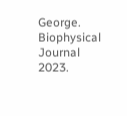George. Biophysical Journal 2023.